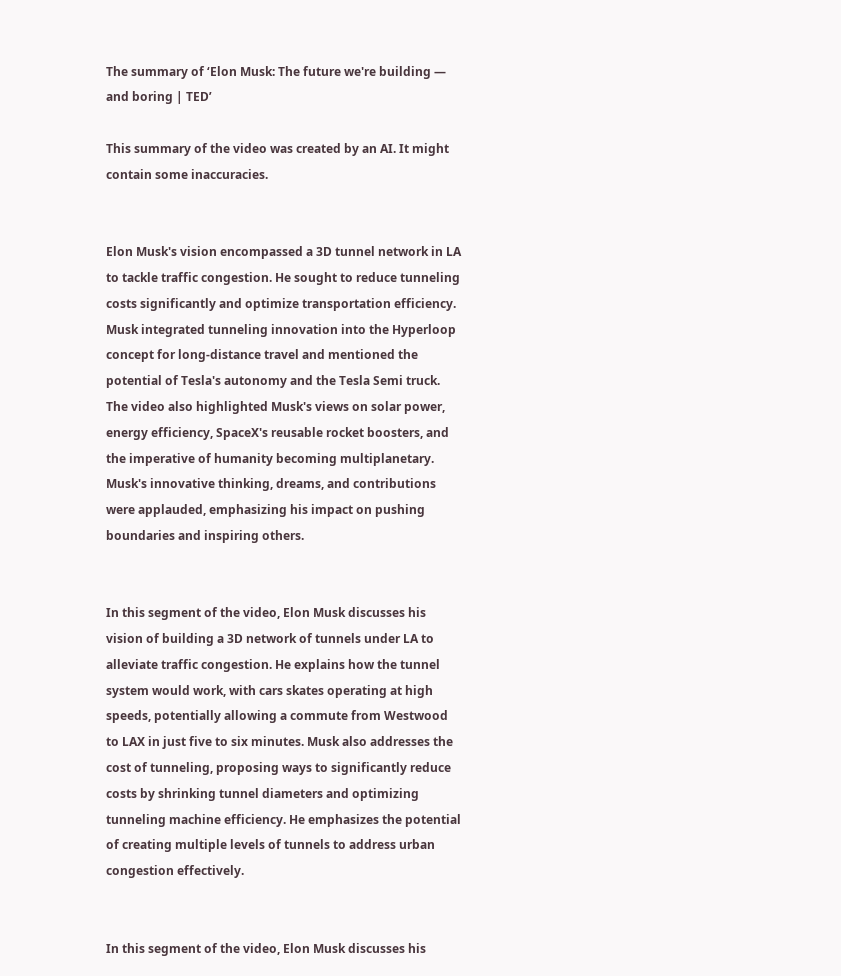The summary of ‘Elon Musk: The future we're building — and boring | TED’

This summary of the video was created by an AI. It might contain some inaccuracies.


Elon Musk's vision encompassed a 3D tunnel network in LA to tackle traffic congestion. He sought to reduce tunneling costs significantly and optimize transportation efficiency. Musk integrated tunneling innovation into the Hyperloop concept for long-distance travel and mentioned the potential of Tesla's autonomy and the Tesla Semi truck. The video also highlighted Musk's views on solar power, energy efficiency, SpaceX's reusable rocket boosters, and the imperative of humanity becoming multiplanetary. Musk's innovative thinking, dreams, and contributions were applauded, emphasizing his impact on pushing boundaries and inspiring others.


In this segment of the video, Elon Musk discusses his vision of building a 3D network of tunnels under LA to alleviate traffic congestion. He explains how the tunnel system would work, with cars skates operating at high speeds, potentially allowing a commute from Westwood to LAX in just five to six minutes. Musk also addresses the cost of tunneling, proposing ways to significantly reduce costs by shrinking tunnel diameters and optimizing tunneling machine efficiency. He emphasizes the potential of creating multiple levels of tunnels to address urban congestion effectively.


In this segment of the video, Elon Musk discusses his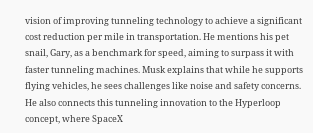vision of improving tunneling technology to achieve a significant cost reduction per mile in transportation. He mentions his pet snail, Gary, as a benchmark for speed, aiming to surpass it with faster tunneling machines. Musk explains that while he supports flying vehicles, he sees challenges like noise and safety concerns. He also connects this tunneling innovation to the Hyperloop concept, where SpaceX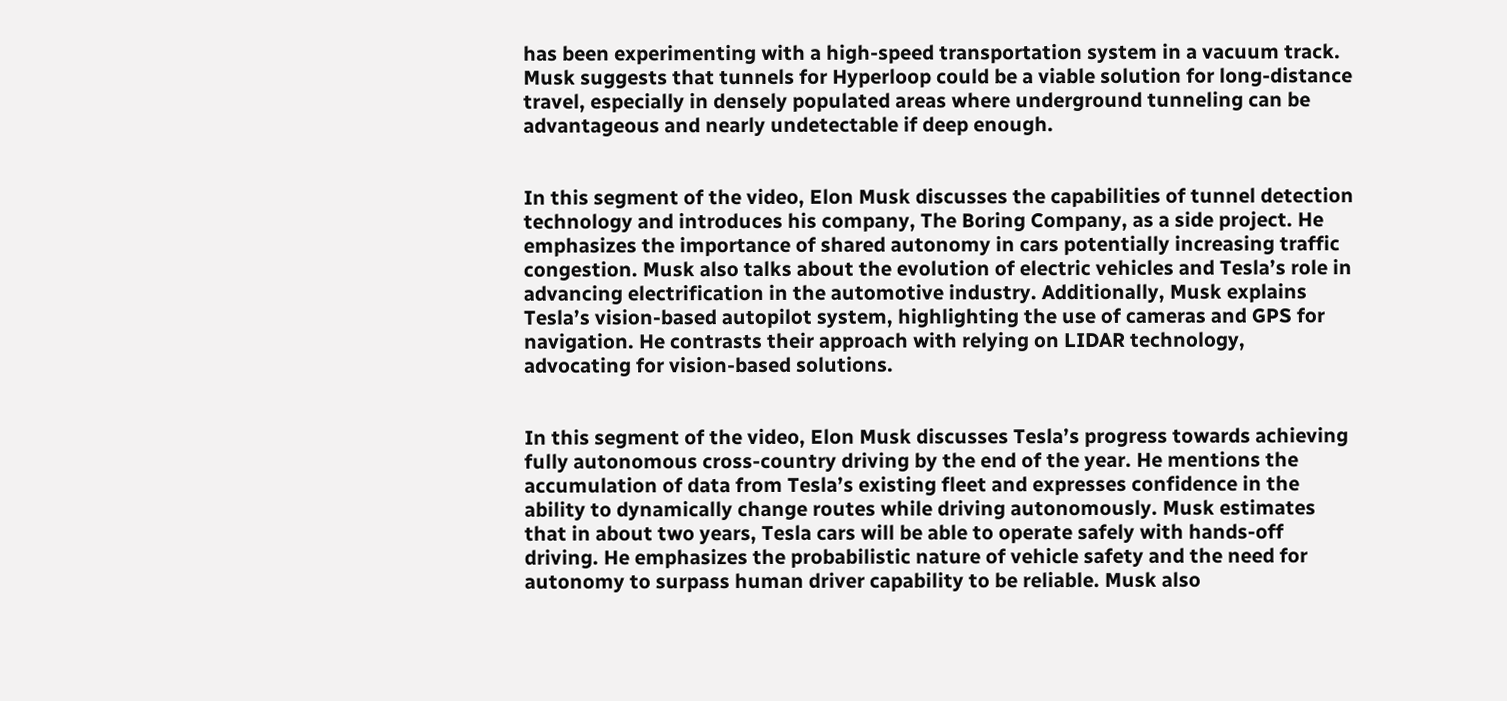has been experimenting with a high-speed transportation system in a vacuum track. Musk suggests that tunnels for Hyperloop could be a viable solution for long-distance travel, especially in densely populated areas where underground tunneling can be advantageous and nearly undetectable if deep enough.


In this segment of the video, Elon Musk discusses the capabilities of tunnel detection technology and introduces his company, The Boring Company, as a side project. He emphasizes the importance of shared autonomy in cars potentially increasing traffic congestion. Musk also talks about the evolution of electric vehicles and Tesla’s role in advancing electrification in the automotive industry. Additionally, Musk explains Tesla’s vision-based autopilot system, highlighting the use of cameras and GPS for navigation. He contrasts their approach with relying on LIDAR technology, advocating for vision-based solutions.


In this segment of the video, Elon Musk discusses Tesla’s progress towards achieving fully autonomous cross-country driving by the end of the year. He mentions the accumulation of data from Tesla’s existing fleet and expresses confidence in the ability to dynamically change routes while driving autonomously. Musk estimates that in about two years, Tesla cars will be able to operate safely with hands-off driving. He emphasizes the probabilistic nature of vehicle safety and the need for autonomy to surpass human driver capability to be reliable. Musk also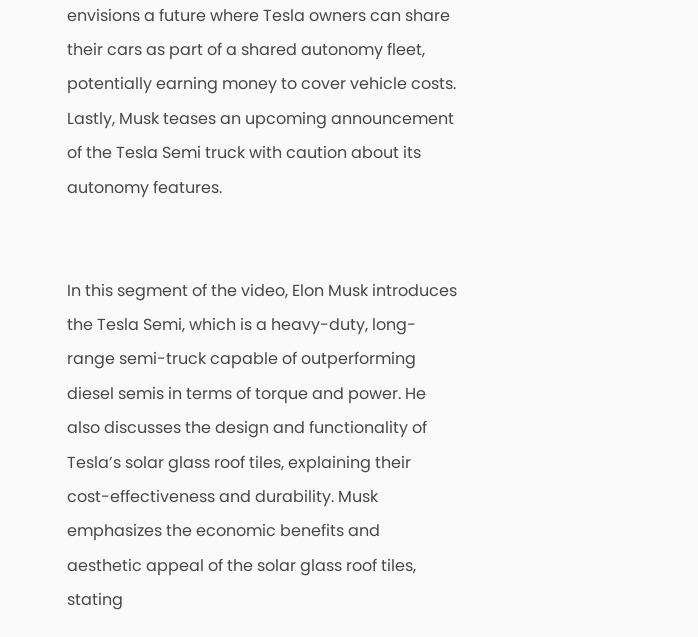envisions a future where Tesla owners can share their cars as part of a shared autonomy fleet, potentially earning money to cover vehicle costs. Lastly, Musk teases an upcoming announcement of the Tesla Semi truck with caution about its autonomy features.


In this segment of the video, Elon Musk introduces the Tesla Semi, which is a heavy-duty, long-range semi-truck capable of outperforming diesel semis in terms of torque and power. He also discusses the design and functionality of Tesla’s solar glass roof tiles, explaining their cost-effectiveness and durability. Musk emphasizes the economic benefits and aesthetic appeal of the solar glass roof tiles, stating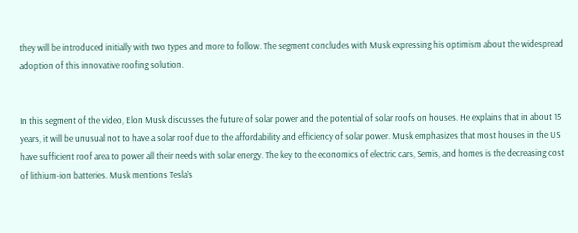they will be introduced initially with two types and more to follow. The segment concludes with Musk expressing his optimism about the widespread adoption of this innovative roofing solution.


In this segment of the video, Elon Musk discusses the future of solar power and the potential of solar roofs on houses. He explains that in about 15 years, it will be unusual not to have a solar roof due to the affordability and efficiency of solar power. Musk emphasizes that most houses in the US have sufficient roof area to power all their needs with solar energy. The key to the economics of electric cars, Semis, and homes is the decreasing cost of lithium-ion batteries. Musk mentions Tesla’s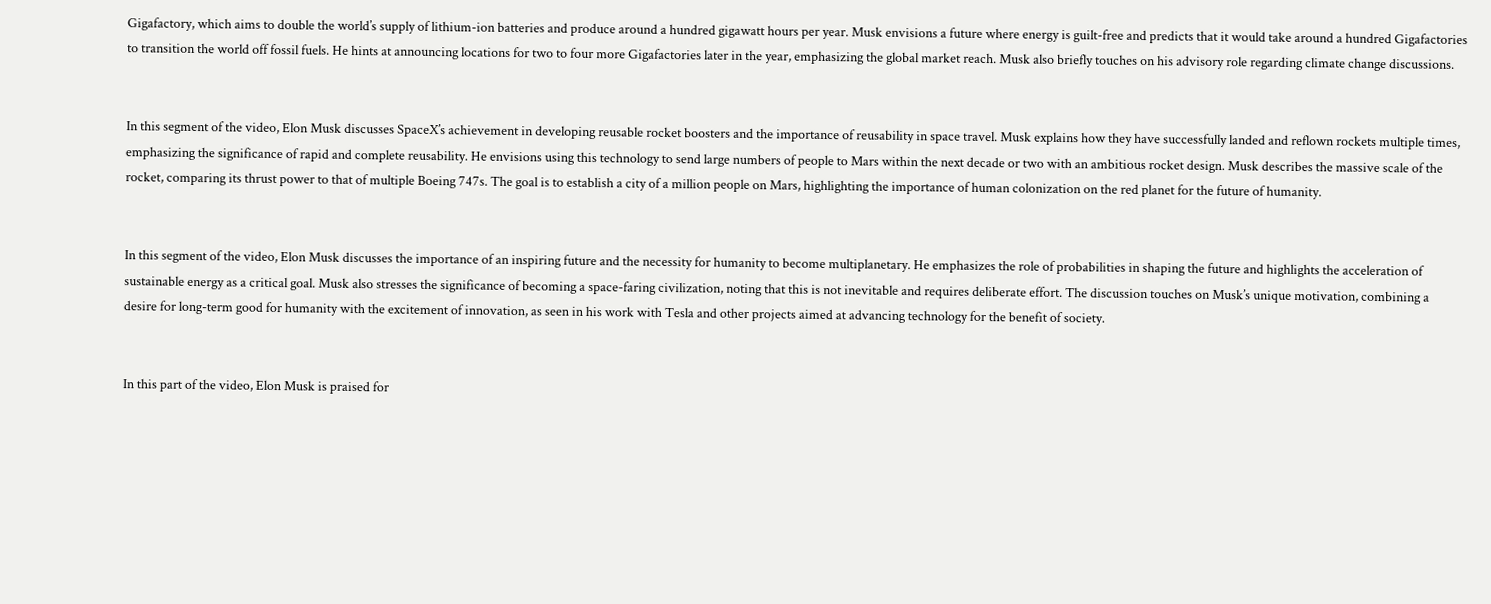Gigafactory, which aims to double the world’s supply of lithium-ion batteries and produce around a hundred gigawatt hours per year. Musk envisions a future where energy is guilt-free and predicts that it would take around a hundred Gigafactories to transition the world off fossil fuels. He hints at announcing locations for two to four more Gigafactories later in the year, emphasizing the global market reach. Musk also briefly touches on his advisory role regarding climate change discussions.


In this segment of the video, Elon Musk discusses SpaceX’s achievement in developing reusable rocket boosters and the importance of reusability in space travel. Musk explains how they have successfully landed and reflown rockets multiple times, emphasizing the significance of rapid and complete reusability. He envisions using this technology to send large numbers of people to Mars within the next decade or two with an ambitious rocket design. Musk describes the massive scale of the rocket, comparing its thrust power to that of multiple Boeing 747s. The goal is to establish a city of a million people on Mars, highlighting the importance of human colonization on the red planet for the future of humanity.


In this segment of the video, Elon Musk discusses the importance of an inspiring future and the necessity for humanity to become multiplanetary. He emphasizes the role of probabilities in shaping the future and highlights the acceleration of sustainable energy as a critical goal. Musk also stresses the significance of becoming a space-faring civilization, noting that this is not inevitable and requires deliberate effort. The discussion touches on Musk’s unique motivation, combining a desire for long-term good for humanity with the excitement of innovation, as seen in his work with Tesla and other projects aimed at advancing technology for the benefit of society.


In this part of the video, Elon Musk is praised for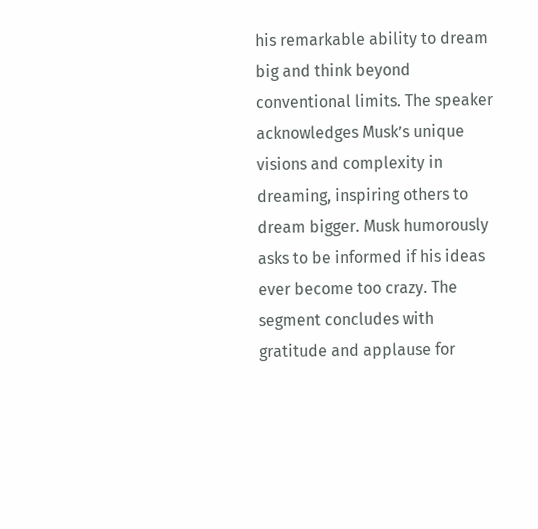his remarkable ability to dream big and think beyond conventional limits. The speaker acknowledges Musk’s unique visions and complexity in dreaming, inspiring others to dream bigger. Musk humorously asks to be informed if his ideas ever become too crazy. The segment concludes with gratitude and applause for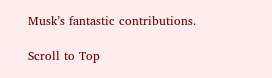Musk’s fantastic contributions.

Scroll to Top